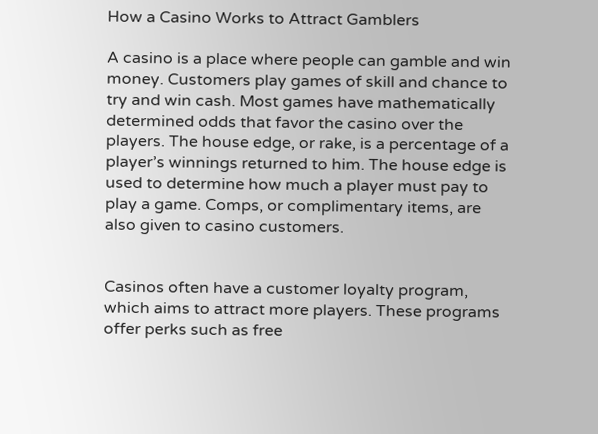How a Casino Works to Attract Gamblers

A casino is a place where people can gamble and win money. Customers play games of skill and chance to try and win cash. Most games have mathematically determined odds that favor the casino over the players. The house edge, or rake, is a percentage of a player’s winnings returned to him. The house edge is used to determine how much a player must pay to play a game. Comps, or complimentary items, are also given to casino customers.


Casinos often have a customer loyalty program, which aims to attract more players. These programs offer perks such as free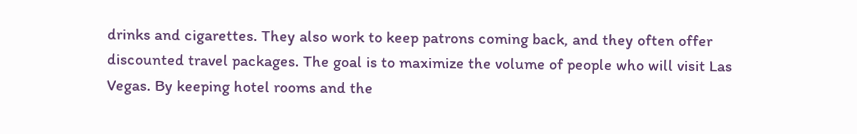drinks and cigarettes. They also work to keep patrons coming back, and they often offer discounted travel packages. The goal is to maximize the volume of people who will visit Las Vegas. By keeping hotel rooms and the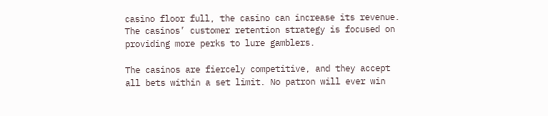casino floor full, the casino can increase its revenue. The casinos’ customer retention strategy is focused on providing more perks to lure gamblers.

The casinos are fiercely competitive, and they accept all bets within a set limit. No patron will ever win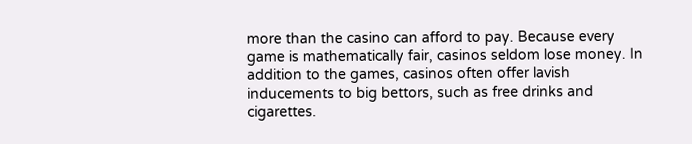more than the casino can afford to pay. Because every game is mathematically fair, casinos seldom lose money. In addition to the games, casinos often offer lavish inducements to big bettors, such as free drinks and cigarettes.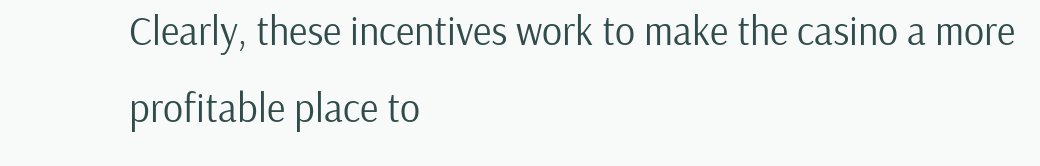Clearly, these incentives work to make the casino a more profitable place to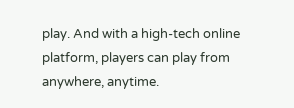play. And with a high-tech online platform, players can play from anywhere, anytime.